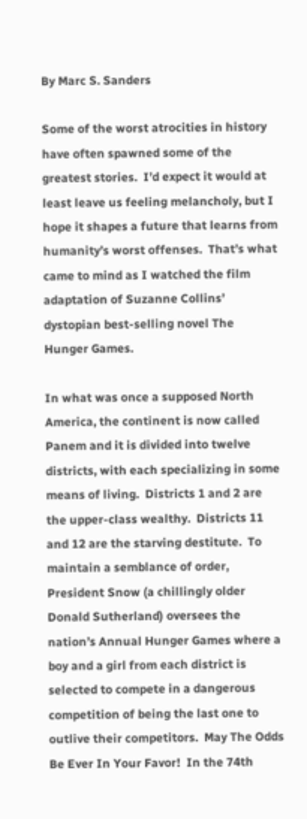By Marc S. Sanders

Some of the worst atrocities in history have often spawned some of the greatest stories.  I’d expect it would at least leave us feeling melancholy, but I hope it shapes a future that learns from humanity’s worst offenses.  That’s what came to mind as I watched the film adaptation of Suzanne Collins’ dystopian best-selling novel The Hunger Games.

In what was once a supposed North America, the continent is now called Panem and it is divided into twelve districts, with each specializing in some means of living.  Districts 1 and 2 are the upper-class wealthy.  Districts 11 and 12 are the starving destitute.  To maintain a semblance of order, President Snow (a chillingly older Donald Sutherland) oversees the nation’s Annual Hunger Games where a boy and a girl from each district is selected to compete in a dangerous competition of being the last one to outlive their competitors.  May The Odds Be Ever In Your Favor!  In the 74th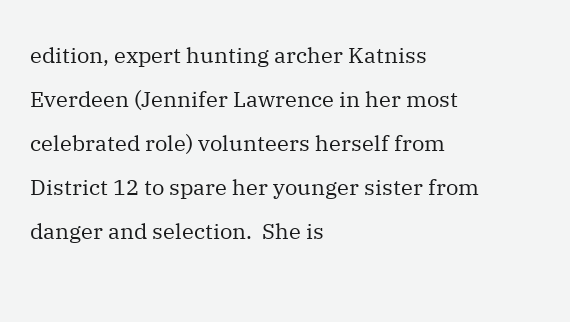edition, expert hunting archer Katniss Everdeen (Jennifer Lawrence in her most celebrated role) volunteers herself from District 12 to spare her younger sister from danger and selection.  She is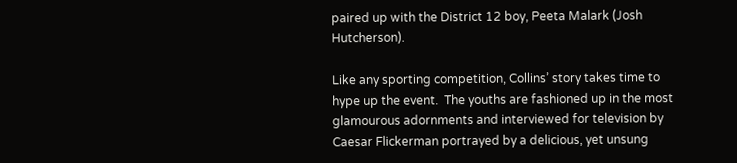paired up with the District 12 boy, Peeta Malark (Josh Hutcherson).

Like any sporting competition, Collins’ story takes time to hype up the event.  The youths are fashioned up in the most glamourous adornments and interviewed for television by Caesar Flickerman portrayed by a delicious, yet unsung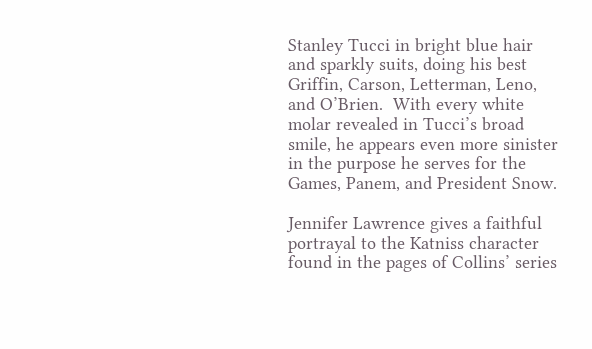Stanley Tucci in bright blue hair and sparkly suits, doing his best Griffin, Carson, Letterman, Leno, and O’Brien.  With every white molar revealed in Tucci’s broad smile, he appears even more sinister in the purpose he serves for the Games, Panem, and President Snow.

Jennifer Lawrence gives a faithful portrayal to the Katniss character found in the pages of Collins’ series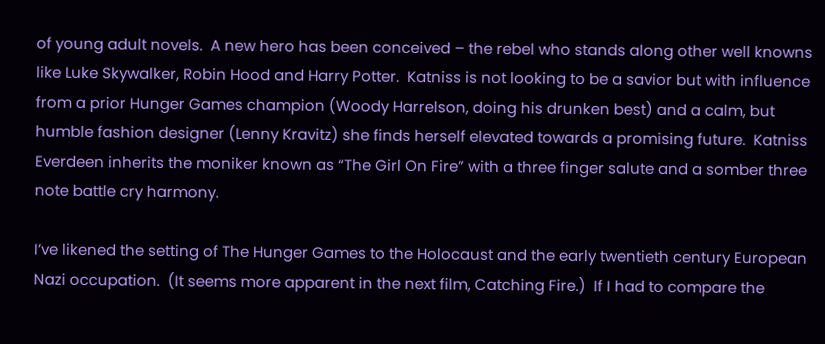of young adult novels.  A new hero has been conceived – the rebel who stands along other well knowns like Luke Skywalker, Robin Hood and Harry Potter.  Katniss is not looking to be a savior but with influence from a prior Hunger Games champion (Woody Harrelson, doing his drunken best) and a calm, but humble fashion designer (Lenny Kravitz) she finds herself elevated towards a promising future.  Katniss Everdeen inherits the moniker known as “The Girl On Fire” with a three finger salute and a somber three note battle cry harmony.

I’ve likened the setting of The Hunger Games to the Holocaust and the early twentieth century European Nazi occupation.  (It seems more apparent in the next film, Catching Fire.)  If I had to compare the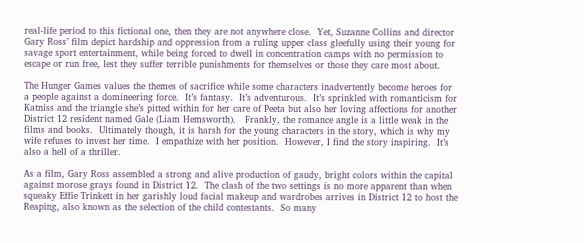real-life period to this fictional one, then they are not anywhere close.  Yet, Suzanne Collins and director Gary Ross’ film depict hardship and oppression from a ruling upper class gleefully using their young for savage sport entertainment, while being forced to dwell in concentration camps with no permission to escape or run free, lest they suffer terrible punishments for themselves or those they care most about.

The Hunger Games values the themes of sacrifice while some characters inadvertently become heroes for a people against a domineering force.  It’s fantasy.  It’s adventurous.  It’s sprinkled with romanticism for Katniss and the triangle she’s pitted within for her care of Peeta but also her loving affections for another District 12 resident named Gale (Liam Hemsworth).   Frankly, the romance angle is a little weak in the films and books.  Ultimately though, it is harsh for the young characters in the story, which is why my wife refuses to invest her time.  I empathize with her position.  However, I find the story inspiring.  It’s also a hell of a thriller.

As a film, Gary Ross assembled a strong and alive production of gaudy, bright colors within the capital against morose grays found in District 12.  The clash of the two settings is no more apparent than when squeaky Effie Trinkett in her garishly loud facial makeup and wardrobes arrives in District 12 to host the Reaping, also known as the selection of the child contestants.  So many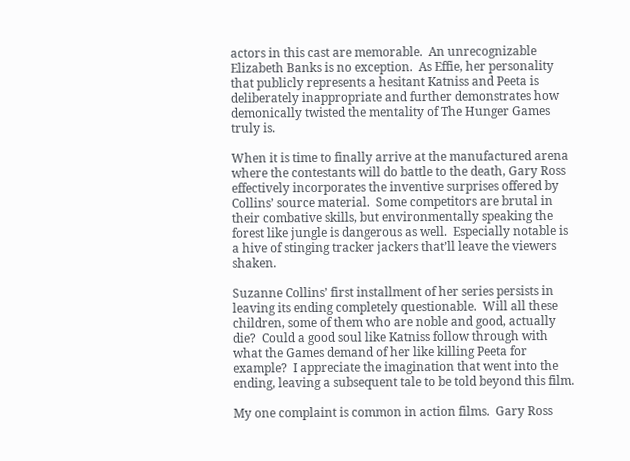actors in this cast are memorable.  An unrecognizable Elizabeth Banks is no exception.  As Effie, her personality that publicly represents a hesitant Katniss and Peeta is deliberately inappropriate and further demonstrates how demonically twisted the mentality of The Hunger Games truly is.

When it is time to finally arrive at the manufactured arena where the contestants will do battle to the death, Gary Ross effectively incorporates the inventive surprises offered by Collins’ source material.  Some competitors are brutal in their combative skills, but environmentally speaking the forest like jungle is dangerous as well.  Especially notable is a hive of stinging tracker jackers that’ll leave the viewers shaken.

Suzanne Collins’ first installment of her series persists in leaving its ending completely questionable.  Will all these children, some of them who are noble and good, actually die?  Could a good soul like Katniss follow through with what the Games demand of her like killing Peeta for example?  I appreciate the imagination that went into the ending, leaving a subsequent tale to be told beyond this film.

My one complaint is common in action films.  Gary Ross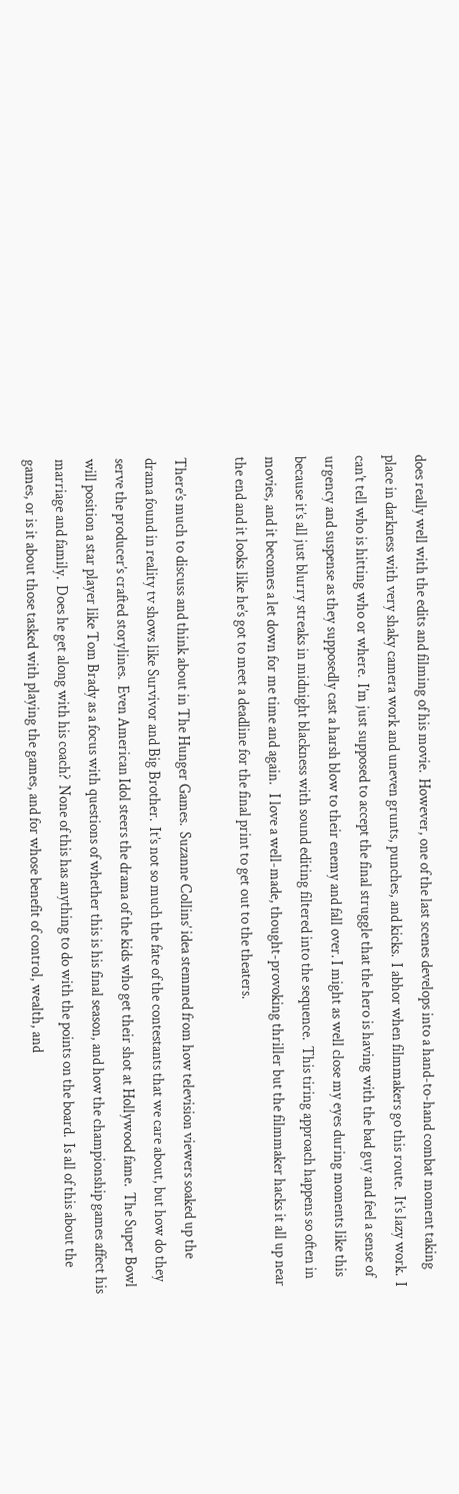does really well with the edits and filming of his movie.  However, one of the last scenes develops into a hand-to-hand combat moment taking place in darkness with very shaky camera work and uneven grunts, punches, and kicks.  I abhor when filmmakers go this route.  It’s lazy work.  I can’t tell who is hitting who or where.  I’m just supposed to accept the final struggle that the hero is having with the bad guy and feel a sense of urgency and suspense as they supposedly cast a harsh blow to their enemy and fall over. I might as well close my eyes during moments like this because it’s all just blurry streaks in midnight blackness with sound editing filtered into the sequence.  This tiring approach happens so often in movies, and it becomes a let down for me time and again.   I love a well-made, thought-provoking thriller but the filmmaker hacks it all up near the end and it looks like he’s got to meet a deadline for the final print to get out to the theaters.

There’s much to discuss and think about in The Hunger Games.  Suzanne Collins’ idea stemmed from how television viewers soaked up the drama found in reality tv shows like Survivor and Big Brother.  It’s not so much the fate of the contestants that we care about, but how do they serve the producer’s crafted storylines.  Even American Idol steers the drama of the kids who get their shot at Hollywood fame.  The Super Bowl will position a star player like Tom Brady as a focus with questions of whether this is his final season, and how the championship games affect his marriage and family.  Does he get along with his coach?  None of this has anything to do with the points on the board.  Is all of this about the games, or is it about those tasked with playing the games, and for whose benefit of control, wealth, and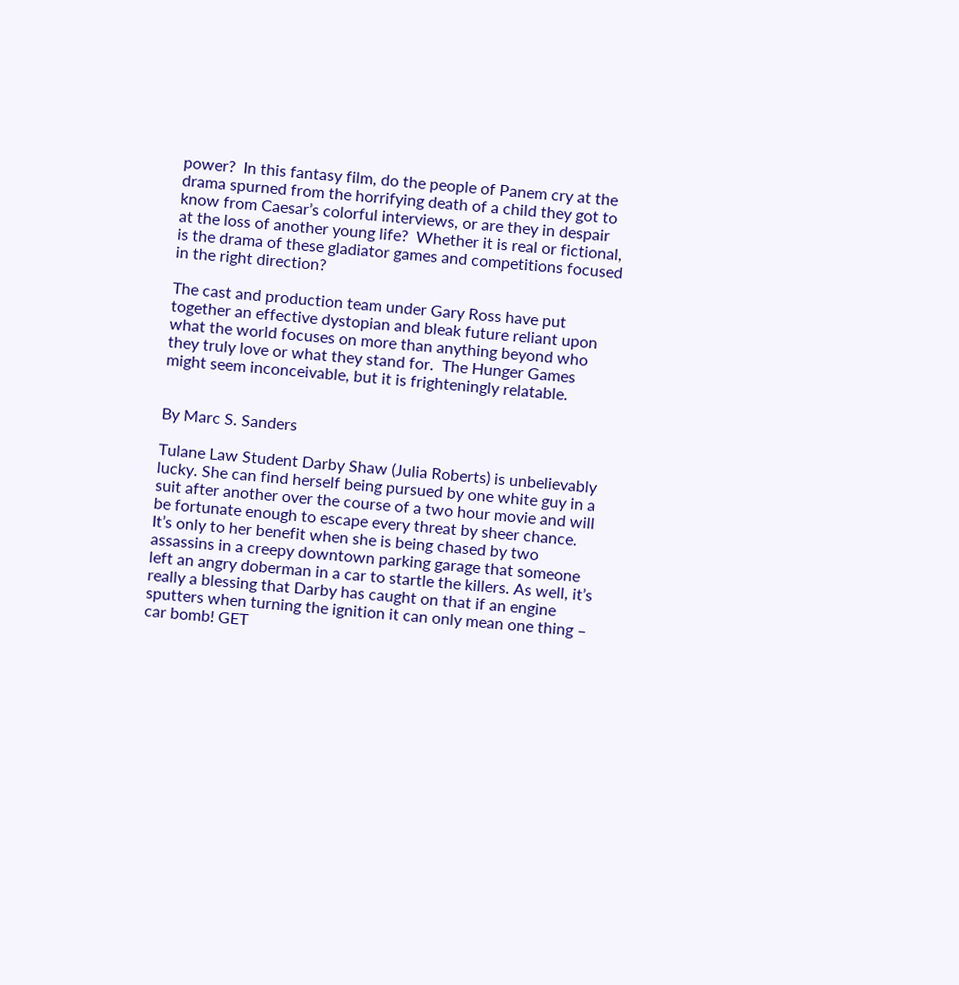power?  In this fantasy film, do the people of Panem cry at the drama spurned from the horrifying death of a child they got to know from Caesar’s colorful interviews, or are they in despair at the loss of another young life?  Whether it is real or fictional, is the drama of these gladiator games and competitions focused in the right direction?

The cast and production team under Gary Ross have put together an effective dystopian and bleak future reliant upon what the world focuses on more than anything beyond who they truly love or what they stand for.  The Hunger Games might seem inconceivable, but it is frighteningly relatable.


By Marc S. Sanders

Tulane Law Student Darby Shaw (Julia Roberts) is unbelievably lucky. She can find herself being pursued by one white guy in a suit after another over the course of a two hour movie and will be fortunate enough to escape every threat by sheer chance. It’s only to her benefit when she is being chased by two assassins in a creepy downtown parking garage that someone left an angry doberman in a car to startle the killers. As well, it’s really a blessing that Darby has caught on that if an engine sputters when turning the ignition it can only mean one thing – car bomb! GET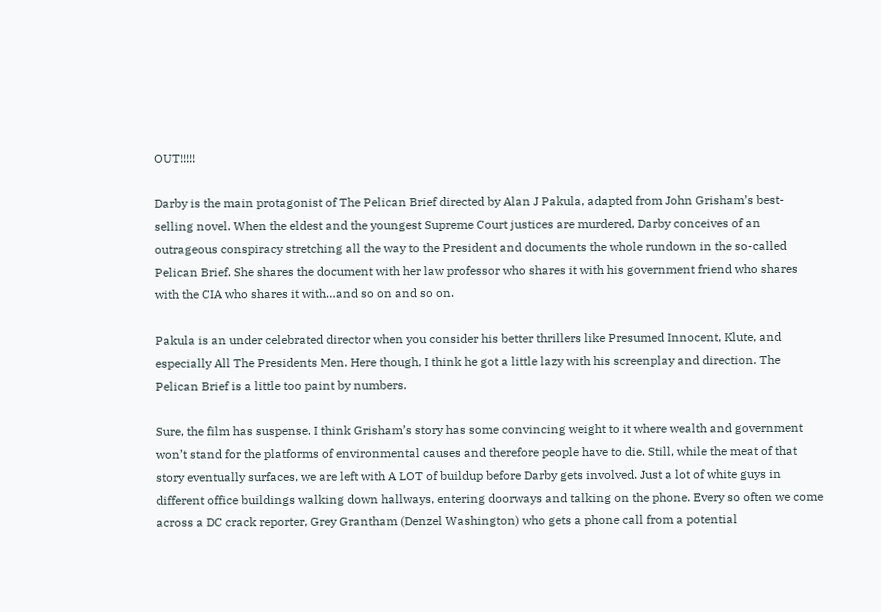OUT!!!!!

Darby is the main protagonist of The Pelican Brief directed by Alan J Pakula, adapted from John Grisham’s best-selling novel. When the eldest and the youngest Supreme Court justices are murdered, Darby conceives of an outrageous conspiracy stretching all the way to the President and documents the whole rundown in the so-called Pelican Brief. She shares the document with her law professor who shares it with his government friend who shares with the CIA who shares it with…and so on and so on.

Pakula is an under celebrated director when you consider his better thrillers like Presumed Innocent, Klute, and especially All The Presidents Men. Here though, I think he got a little lazy with his screenplay and direction. The Pelican Brief is a little too paint by numbers.

Sure, the film has suspense. I think Grisham’s story has some convincing weight to it where wealth and government won’t stand for the platforms of environmental causes and therefore people have to die. Still, while the meat of that story eventually surfaces, we are left with A LOT of buildup before Darby gets involved. Just a lot of white guys in different office buildings walking down hallways, entering doorways and talking on the phone. Every so often we come across a DC crack reporter, Grey Grantham (Denzel Washington) who gets a phone call from a potential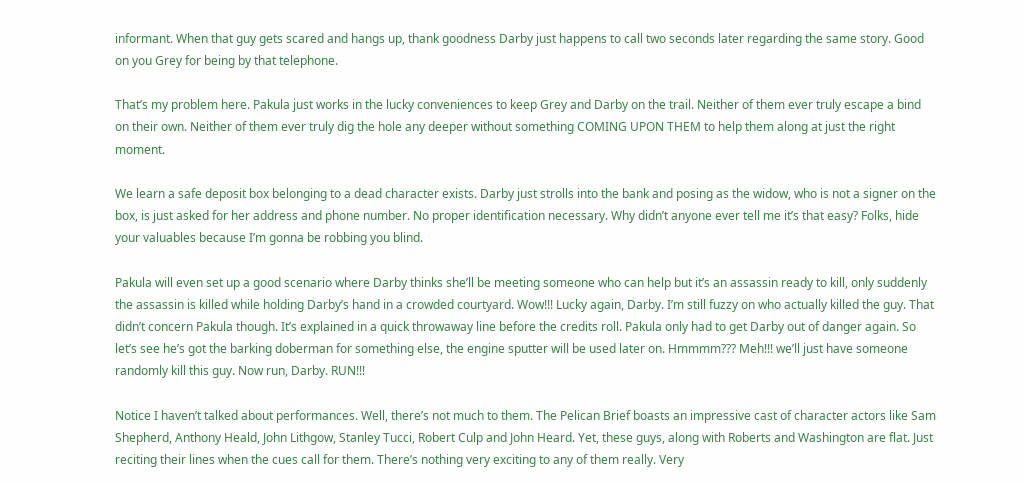informant. When that guy gets scared and hangs up, thank goodness Darby just happens to call two seconds later regarding the same story. Good on you Grey for being by that telephone.

That’s my problem here. Pakula just works in the lucky conveniences to keep Grey and Darby on the trail. Neither of them ever truly escape a bind on their own. Neither of them ever truly dig the hole any deeper without something COMING UPON THEM to help them along at just the right moment.

We learn a safe deposit box belonging to a dead character exists. Darby just strolls into the bank and posing as the widow, who is not a signer on the box, is just asked for her address and phone number. No proper identification necessary. Why didn’t anyone ever tell me it’s that easy? Folks, hide your valuables because I’m gonna be robbing you blind.

Pakula will even set up a good scenario where Darby thinks she’ll be meeting someone who can help but it’s an assassin ready to kill, only suddenly the assassin is killed while holding Darby’s hand in a crowded courtyard. Wow!!! Lucky again, Darby. I’m still fuzzy on who actually killed the guy. That didn’t concern Pakula though. It’s explained in a quick throwaway line before the credits roll. Pakula only had to get Darby out of danger again. So let’s see he’s got the barking doberman for something else, the engine sputter will be used later on. Hmmmm??? Meh!!! we’ll just have someone randomly kill this guy. Now run, Darby. RUN!!!

Notice I haven’t talked about performances. Well, there’s not much to them. The Pelican Brief boasts an impressive cast of character actors like Sam Shepherd, Anthony Heald, John Lithgow, Stanley Tucci, Robert Culp and John Heard. Yet, these guys, along with Roberts and Washington are flat. Just reciting their lines when the cues call for them. There’s nothing very exciting to any of them really. Very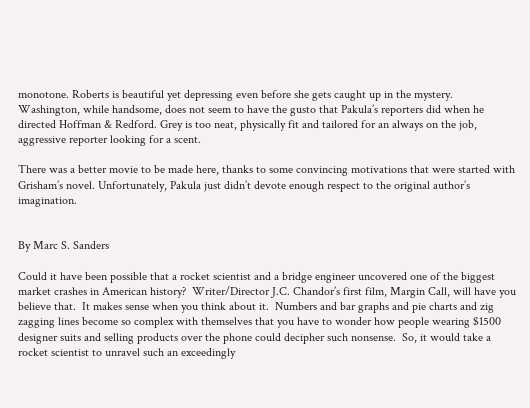monotone. Roberts is beautiful yet depressing even before she gets caught up in the mystery. Washington, while handsome, does not seem to have the gusto that Pakula’s reporters did when he directed Hoffman & Redford. Grey is too neat, physically fit and tailored for an always on the job, aggressive reporter looking for a scent.

There was a better movie to be made here, thanks to some convincing motivations that were started with Grisham’s novel. Unfortunately, Pakula just didn’t devote enough respect to the original author’s imagination.


By Marc S. Sanders

Could it have been possible that a rocket scientist and a bridge engineer uncovered one of the biggest market crashes in American history?  Writer/Director J.C. Chandor’s first film, Margin Call, will have you believe that.  It makes sense when you think about it.  Numbers and bar graphs and pie charts and zig zagging lines become so complex with themselves that you have to wonder how people wearing $1500 designer suits and selling products over the phone could decipher such nonsense.  So, it would take a rocket scientist to unravel such an exceedingly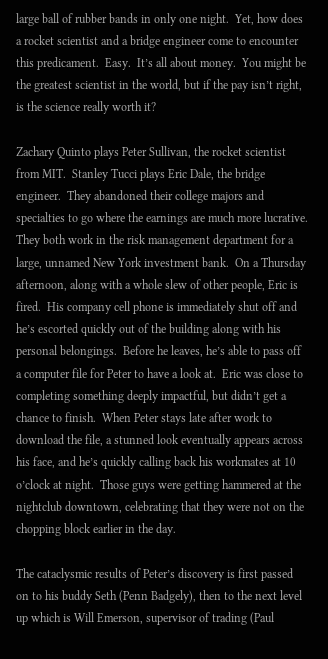large ball of rubber bands in only one night.  Yet, how does a rocket scientist and a bridge engineer come to encounter this predicament.  Easy.  It’s all about money.  You might be the greatest scientist in the world, but if the pay isn’t right, is the science really worth it?

Zachary Quinto plays Peter Sullivan, the rocket scientist from MIT.  Stanley Tucci plays Eric Dale, the bridge engineer.  They abandoned their college majors and specialties to go where the earnings are much more lucrative.  They both work in the risk management department for a large, unnamed New York investment bank.  On a Thursday afternoon, along with a whole slew of other people, Eric is fired.  His company cell phone is immediately shut off and he’s escorted quickly out of the building along with his personal belongings.  Before he leaves, he’s able to pass off a computer file for Peter to have a look at.  Eric was close to completing something deeply impactful, but didn’t get a chance to finish.  When Peter stays late after work to download the file, a stunned look eventually appears across his face, and he’s quickly calling back his workmates at 10 o’clock at night.  Those guys were getting hammered at the nightclub downtown, celebrating that they were not on the chopping block earlier in the day.

The cataclysmic results of Peter’s discovery is first passed on to his buddy Seth (Penn Badgely), then to the next level up which is Will Emerson, supervisor of trading (Paul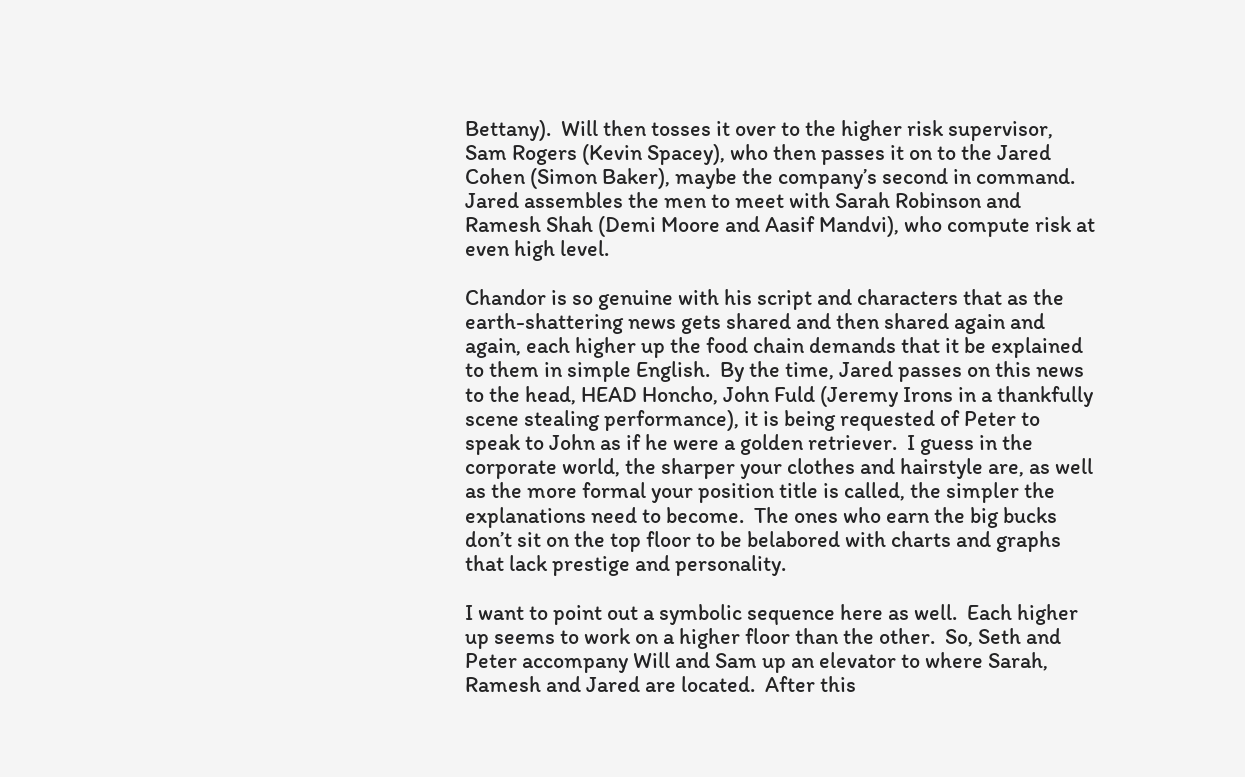Bettany).  Will then tosses it over to the higher risk supervisor, Sam Rogers (Kevin Spacey), who then passes it on to the Jared Cohen (Simon Baker), maybe the company’s second in command.  Jared assembles the men to meet with Sarah Robinson and Ramesh Shah (Demi Moore and Aasif Mandvi), who compute risk at even high level.

Chandor is so genuine with his script and characters that as the earth-shattering news gets shared and then shared again and again, each higher up the food chain demands that it be explained to them in simple English.  By the time, Jared passes on this news to the head, HEAD Honcho, John Fuld (Jeremy Irons in a thankfully scene stealing performance), it is being requested of Peter to speak to John as if he were a golden retriever.  I guess in the corporate world, the sharper your clothes and hairstyle are, as well as the more formal your position title is called, the simpler the explanations need to become.  The ones who earn the big bucks don’t sit on the top floor to be belabored with charts and graphs that lack prestige and personality.

I want to point out a symbolic sequence here as well.  Each higher up seems to work on a higher floor than the other.  So, Seth and Peter accompany Will and Sam up an elevator to where Sarah, Ramesh and Jared are located.  After this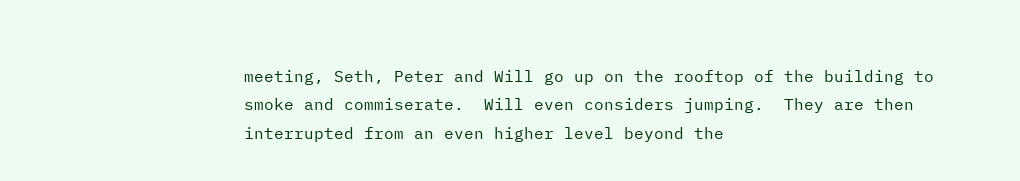meeting, Seth, Peter and Will go up on the rooftop of the building to smoke and commiserate.  Will even considers jumping.  They are then interrupted from an even higher level beyond the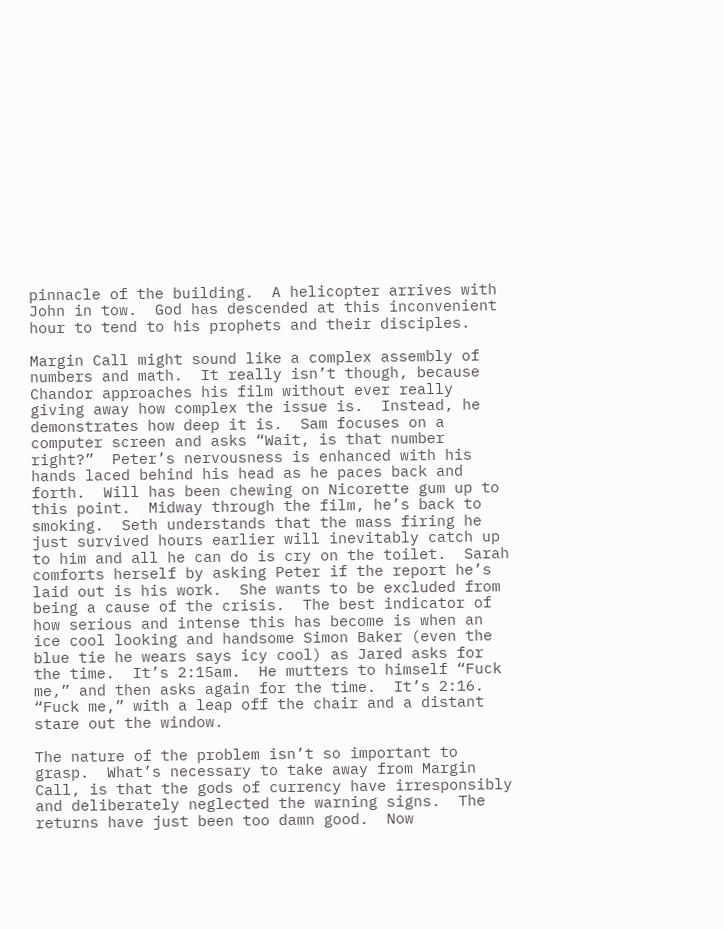pinnacle of the building.  A helicopter arrives with John in tow.  God has descended at this inconvenient hour to tend to his prophets and their disciples.

Margin Call might sound like a complex assembly of numbers and math.  It really isn’t though, because Chandor approaches his film without ever really giving away how complex the issue is.  Instead, he demonstrates how deep it is.  Sam focuses on a computer screen and asks “Wait, is that number right?”  Peter’s nervousness is enhanced with his hands laced behind his head as he paces back and forth.  Will has been chewing on Nicorette gum up to this point.  Midway through the film, he’s back to smoking.  Seth understands that the mass firing he just survived hours earlier will inevitably catch up to him and all he can do is cry on the toilet.  Sarah comforts herself by asking Peter if the report he’s laid out is his work.  She wants to be excluded from being a cause of the crisis.  The best indicator of how serious and intense this has become is when an ice cool looking and handsome Simon Baker (even the blue tie he wears says icy cool) as Jared asks for the time.  It’s 2:15am.  He mutters to himself “Fuck me,” and then asks again for the time.  It’s 2:16. “Fuck me,” with a leap off the chair and a distant stare out the window.

The nature of the problem isn’t so important to grasp.  What’s necessary to take away from Margin Call, is that the gods of currency have irresponsibly and deliberately neglected the warning signs.  The returns have just been too damn good.  Now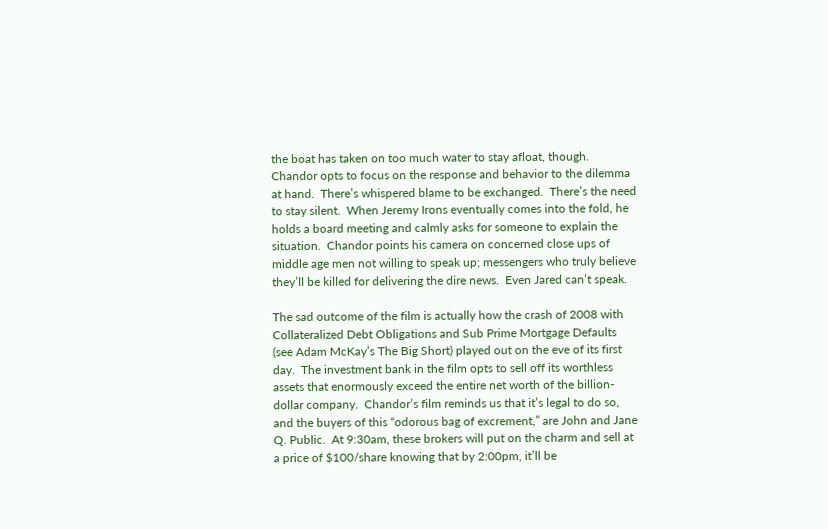the boat has taken on too much water to stay afloat, though.  Chandor opts to focus on the response and behavior to the dilemma at hand.  There’s whispered blame to be exchanged.  There’s the need to stay silent.  When Jeremy Irons eventually comes into the fold, he holds a board meeting and calmly asks for someone to explain the situation.  Chandor points his camera on concerned close ups of middle age men not willing to speak up; messengers who truly believe they’ll be killed for delivering the dire news.  Even Jared can’t speak.

The sad outcome of the film is actually how the crash of 2008 with Collateralized Debt Obligations and Sub Prime Mortgage Defaults (see Adam McKay’s The Big Short) played out on the eve of its first day.  The investment bank in the film opts to sell off its worthless assets that enormously exceed the entire net worth of the billion-dollar company.  Chandor’s film reminds us that it’s legal to do so, and the buyers of this “odorous bag of excrement,” are John and Jane Q. Public.  At 9:30am, these brokers will put on the charm and sell at a price of $100/share knowing that by 2:00pm, it’ll be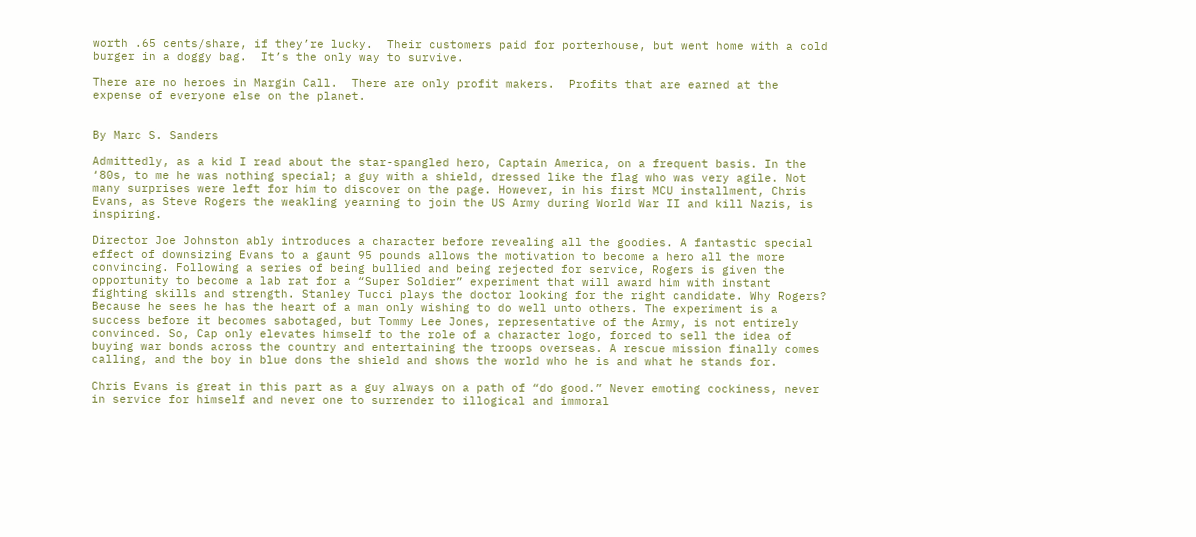worth .65 cents/share, if they’re lucky.  Their customers paid for porterhouse, but went home with a cold burger in a doggy bag.  It’s the only way to survive.

There are no heroes in Margin Call.  There are only profit makers.  Profits that are earned at the expense of everyone else on the planet.


By Marc S. Sanders

Admittedly, as a kid I read about the star-spangled hero, Captain America, on a frequent basis. In the ‘80s, to me he was nothing special; a guy with a shield, dressed like the flag who was very agile. Not many surprises were left for him to discover on the page. However, in his first MCU installment, Chris Evans, as Steve Rogers the weakling yearning to join the US Army during World War II and kill Nazis, is inspiring.

Director Joe Johnston ably introduces a character before revealing all the goodies. A fantastic special effect of downsizing Evans to a gaunt 95 pounds allows the motivation to become a hero all the more convincing. Following a series of being bullied and being rejected for service, Rogers is given the opportunity to become a lab rat for a “Super Soldier” experiment that will award him with instant fighting skills and strength. Stanley Tucci plays the doctor looking for the right candidate. Why Rogers? Because he sees he has the heart of a man only wishing to do well unto others. The experiment is a success before it becomes sabotaged, but Tommy Lee Jones, representative of the Army, is not entirely convinced. So, Cap only elevates himself to the role of a character logo, forced to sell the idea of buying war bonds across the country and entertaining the troops overseas. A rescue mission finally comes calling, and the boy in blue dons the shield and shows the world who he is and what he stands for.

Chris Evans is great in this part as a guy always on a path of “do good.” Never emoting cockiness, never in service for himself and never one to surrender to illogical and immoral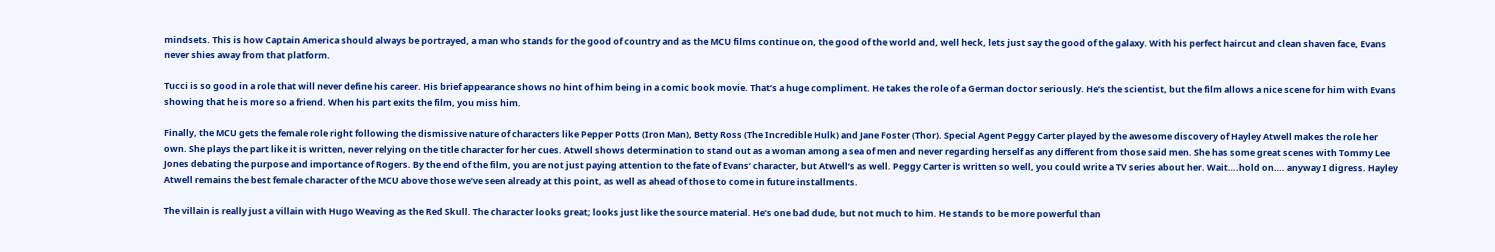mindsets. This is how Captain America should always be portrayed, a man who stands for the good of country and as the MCU films continue on, the good of the world and, well heck, lets just say the good of the galaxy. With his perfect haircut and clean shaven face, Evans never shies away from that platform.

Tucci is so good in a role that will never define his career. His brief appearance shows no hint of him being in a comic book movie. That’s a huge compliment. He takes the role of a German doctor seriously. He’s the scientist, but the film allows a nice scene for him with Evans showing that he is more so a friend. When his part exits the film, you miss him.

Finally, the MCU gets the female role right following the dismissive nature of characters like Pepper Potts (Iron Man), Betty Ross (The Incredible Hulk) and Jane Foster (Thor). Special Agent Peggy Carter played by the awesome discovery of Hayley Atwell makes the role her own. She plays the part like it is written, never relying on the title character for her cues. Atwell shows determination to stand out as a woman among a sea of men and never regarding herself as any different from those said men. She has some great scenes with Tommy Lee Jones debating the purpose and importance of Rogers. By the end of the film, you are not just paying attention to the fate of Evans’ character, but Atwell’s as well. Peggy Carter is written so well, you could write a TV series about her. Wait….hold on…. anyway I digress. Hayley Atwell remains the best female character of the MCU above those we’ve seen already at this point, as well as ahead of those to come in future installments.

The villain is really just a villain with Hugo Weaving as the Red Skull. The character looks great; looks just like the source material. He’s one bad dude, but not much to him. He stands to be more powerful than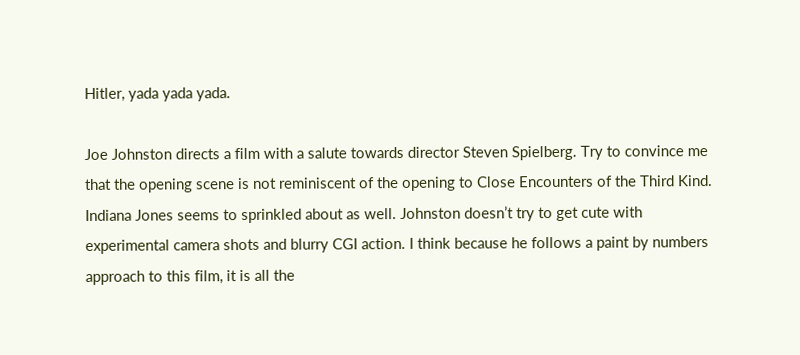Hitler, yada yada yada.

Joe Johnston directs a film with a salute towards director Steven Spielberg. Try to convince me that the opening scene is not reminiscent of the opening to Close Encounters of the Third Kind. Indiana Jones seems to sprinkled about as well. Johnston doesn’t try to get cute with experimental camera shots and blurry CGI action. I think because he follows a paint by numbers approach to this film, it is all the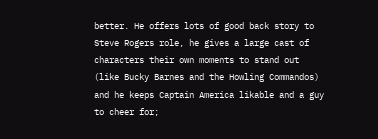better. He offers lots of good back story to Steve Rogers role, he gives a large cast of characters their own moments to stand out (like Bucky Barnes and the Howling Commandos) and he keeps Captain America likable and a guy to cheer for;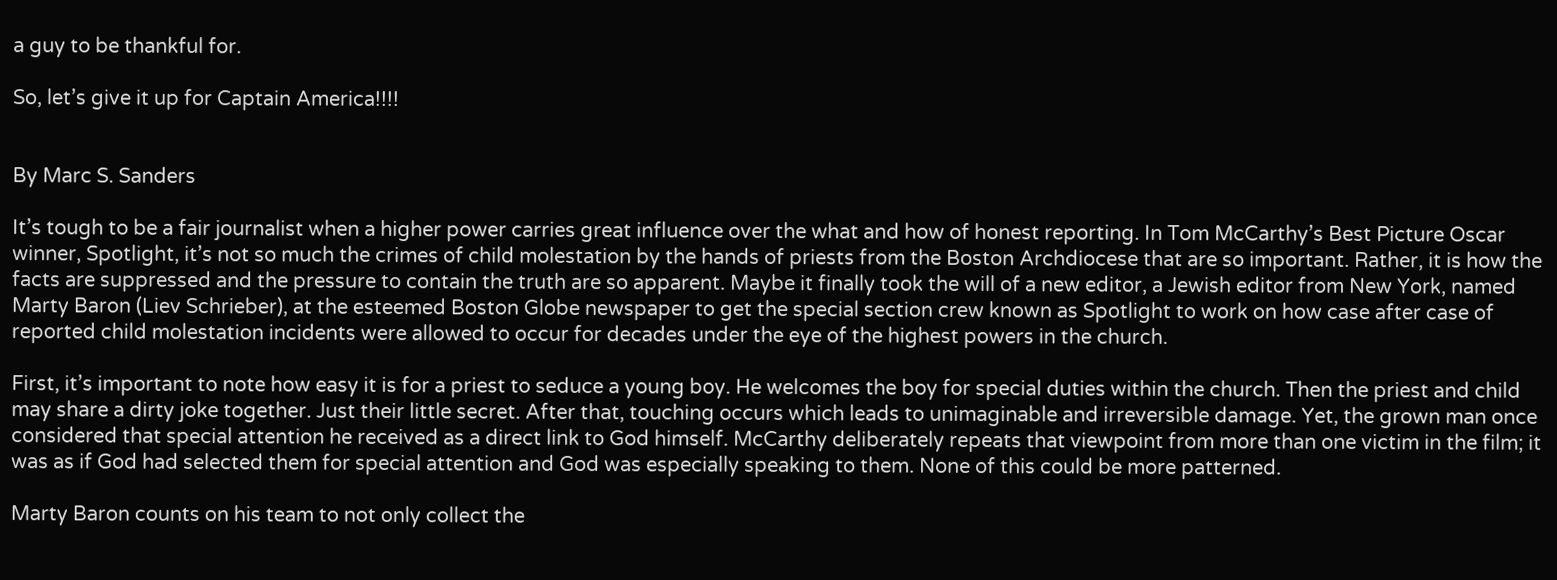a guy to be thankful for.

So, let’s give it up for Captain America!!!!


By Marc S. Sanders

It’s tough to be a fair journalist when a higher power carries great influence over the what and how of honest reporting. In Tom McCarthy’s Best Picture Oscar winner, Spotlight, it’s not so much the crimes of child molestation by the hands of priests from the Boston Archdiocese that are so important. Rather, it is how the facts are suppressed and the pressure to contain the truth are so apparent. Maybe it finally took the will of a new editor, a Jewish editor from New York, named Marty Baron (Liev Schrieber), at the esteemed Boston Globe newspaper to get the special section crew known as Spotlight to work on how case after case of reported child molestation incidents were allowed to occur for decades under the eye of the highest powers in the church.

First, it’s important to note how easy it is for a priest to seduce a young boy. He welcomes the boy for special duties within the church. Then the priest and child may share a dirty joke together. Just their little secret. After that, touching occurs which leads to unimaginable and irreversible damage. Yet, the grown man once considered that special attention he received as a direct link to God himself. McCarthy deliberately repeats that viewpoint from more than one victim in the film; it was as if God had selected them for special attention and God was especially speaking to them. None of this could be more patterned.

Marty Baron counts on his team to not only collect the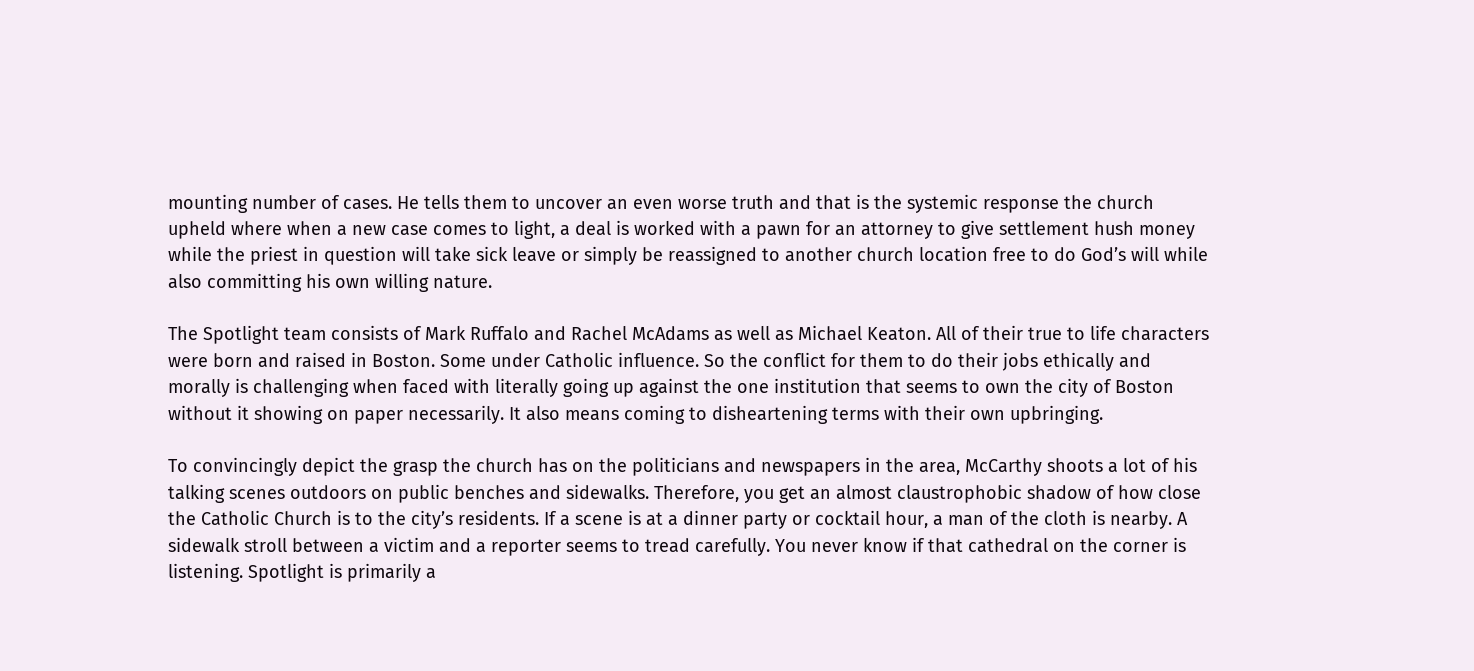mounting number of cases. He tells them to uncover an even worse truth and that is the systemic response the church upheld where when a new case comes to light, a deal is worked with a pawn for an attorney to give settlement hush money while the priest in question will take sick leave or simply be reassigned to another church location free to do God’s will while also committing his own willing nature.

The Spotlight team consists of Mark Ruffalo and Rachel McAdams as well as Michael Keaton. All of their true to life characters were born and raised in Boston. Some under Catholic influence. So the conflict for them to do their jobs ethically and morally is challenging when faced with literally going up against the one institution that seems to own the city of Boston without it showing on paper necessarily. It also means coming to disheartening terms with their own upbringing.

To convincingly depict the grasp the church has on the politicians and newspapers in the area, McCarthy shoots a lot of his talking scenes outdoors on public benches and sidewalks. Therefore, you get an almost claustrophobic shadow of how close the Catholic Church is to the city’s residents. If a scene is at a dinner party or cocktail hour, a man of the cloth is nearby. A sidewalk stroll between a victim and a reporter seems to tread carefully. You never know if that cathedral on the corner is listening. Spotlight is primarily a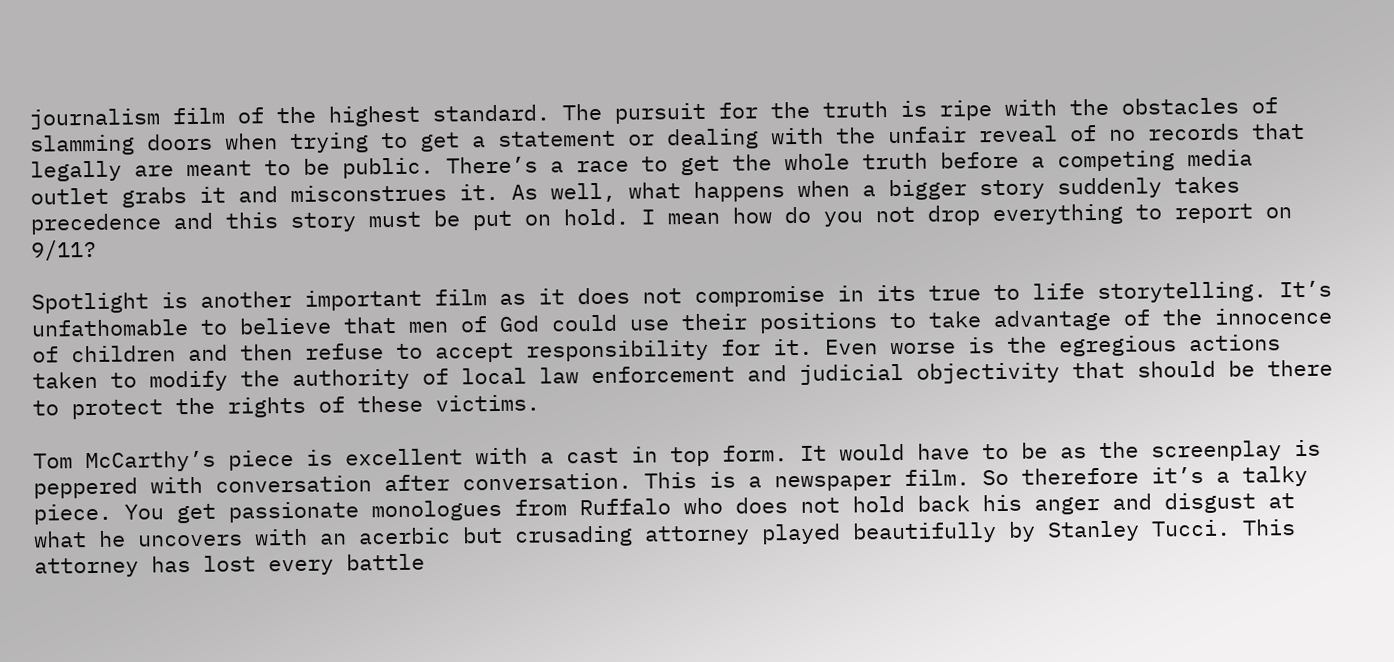journalism film of the highest standard. The pursuit for the truth is ripe with the obstacles of slamming doors when trying to get a statement or dealing with the unfair reveal of no records that legally are meant to be public. There’s a race to get the whole truth before a competing media outlet grabs it and misconstrues it. As well, what happens when a bigger story suddenly takes precedence and this story must be put on hold. I mean how do you not drop everything to report on 9/11?

Spotlight is another important film as it does not compromise in its true to life storytelling. It’s unfathomable to believe that men of God could use their positions to take advantage of the innocence of children and then refuse to accept responsibility for it. Even worse is the egregious actions taken to modify the authority of local law enforcement and judicial objectivity that should be there to protect the rights of these victims.

Tom McCarthy’s piece is excellent with a cast in top form. It would have to be as the screenplay is peppered with conversation after conversation. This is a newspaper film. So therefore it’s a talky piece. You get passionate monologues from Ruffalo who does not hold back his anger and disgust at what he uncovers with an acerbic but crusading attorney played beautifully by Stanley Tucci. This attorney has lost every battle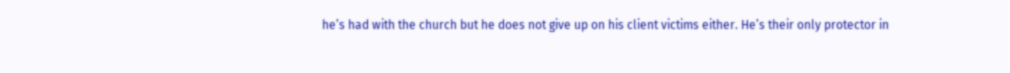he’s had with the church but he does not give up on his client victims either. He’s their only protector in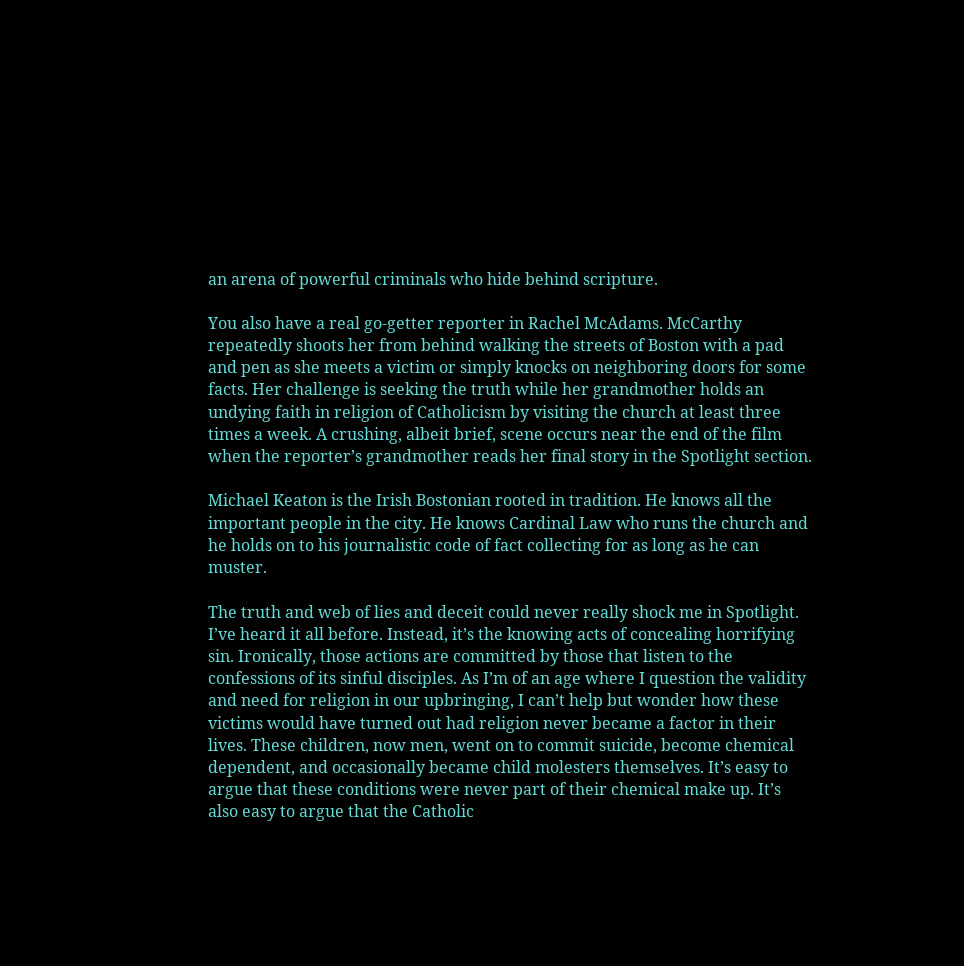an arena of powerful criminals who hide behind scripture.

You also have a real go-getter reporter in Rachel McAdams. McCarthy repeatedly shoots her from behind walking the streets of Boston with a pad and pen as she meets a victim or simply knocks on neighboring doors for some facts. Her challenge is seeking the truth while her grandmother holds an undying faith in religion of Catholicism by visiting the church at least three times a week. A crushing, albeit brief, scene occurs near the end of the film when the reporter’s grandmother reads her final story in the Spotlight section.

Michael Keaton is the Irish Bostonian rooted in tradition. He knows all the important people in the city. He knows Cardinal Law who runs the church and he holds on to his journalistic code of fact collecting for as long as he can muster.

The truth and web of lies and deceit could never really shock me in Spotlight. I’ve heard it all before. Instead, it’s the knowing acts of concealing horrifying sin. Ironically, those actions are committed by those that listen to the confessions of its sinful disciples. As I’m of an age where I question the validity and need for religion in our upbringing, I can’t help but wonder how these victims would have turned out had religion never became a factor in their lives. These children, now men, went on to commit suicide, become chemical dependent, and occasionally became child molesters themselves. It’s easy to argue that these conditions were never part of their chemical make up. It’s also easy to argue that the Catholic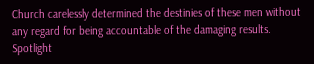Church carelessly determined the destinies of these men without any regard for being accountable of the damaging results. Spotlight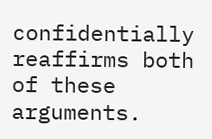confidentially reaffirms both of these arguments.